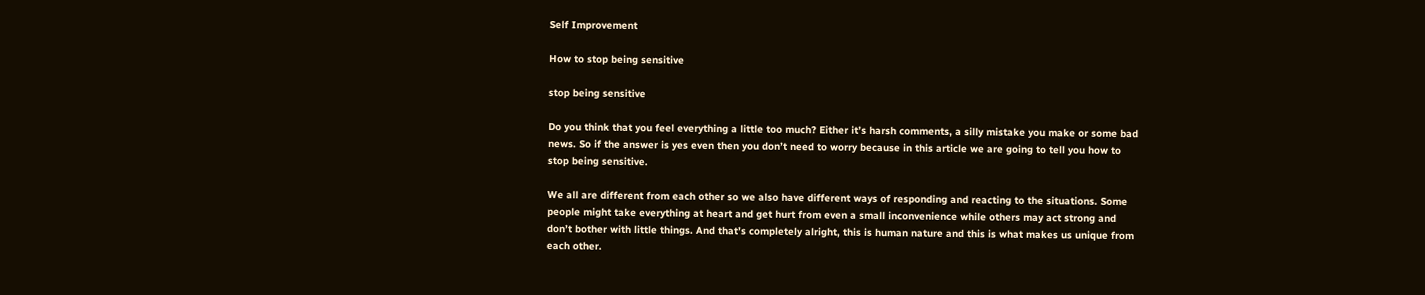Self Improvement

How to stop being sensitive

stop being sensitive

Do you think that you feel everything a little too much? Either it’s harsh comments, a silly mistake you make or some bad news. So if the answer is yes even then you don’t need to worry because in this article we are going to tell you how to stop being sensitive.

We all are different from each other so we also have different ways of responding and reacting to the situations. Some people might take everything at heart and get hurt from even a small inconvenience while others may act strong and don’t bother with little things. And that’s completely alright, this is human nature and this is what makes us unique from each other.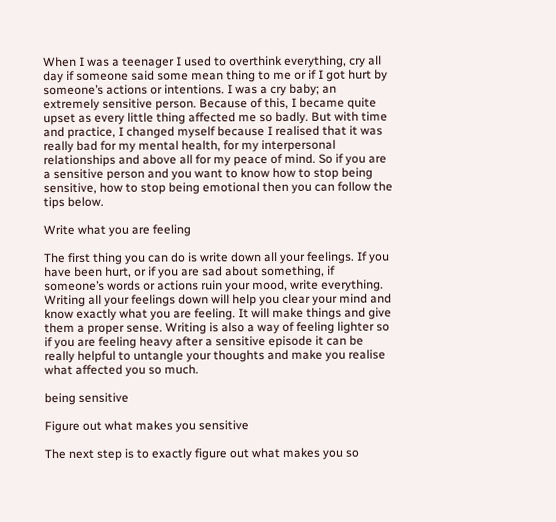When I was a teenager I used to overthink everything, cry all day if someone said some mean thing to me or if I got hurt by someone’s actions or intentions. I was a cry baby; an extremely sensitive person. Because of this, I became quite upset as every little thing affected me so badly. But with time and practice, I changed myself because I realised that it was really bad for my mental health, for my interpersonal relationships and above all for my peace of mind. So if you are a sensitive person and you want to know how to stop being sensitive, how to stop being emotional then you can follow the tips below.

Write what you are feeling

The first thing you can do is write down all your feelings. If you have been hurt, or if you are sad about something, if someone’s words or actions ruin your mood, write everything. Writing all your feelings down will help you clear your mind and know exactly what you are feeling. It will make things and give them a proper sense. Writing is also a way of feeling lighter so if you are feeling heavy after a sensitive episode it can be really helpful to untangle your thoughts and make you realise what affected you so much.

being sensitive

Figure out what makes you sensitive

The next step is to exactly figure out what makes you so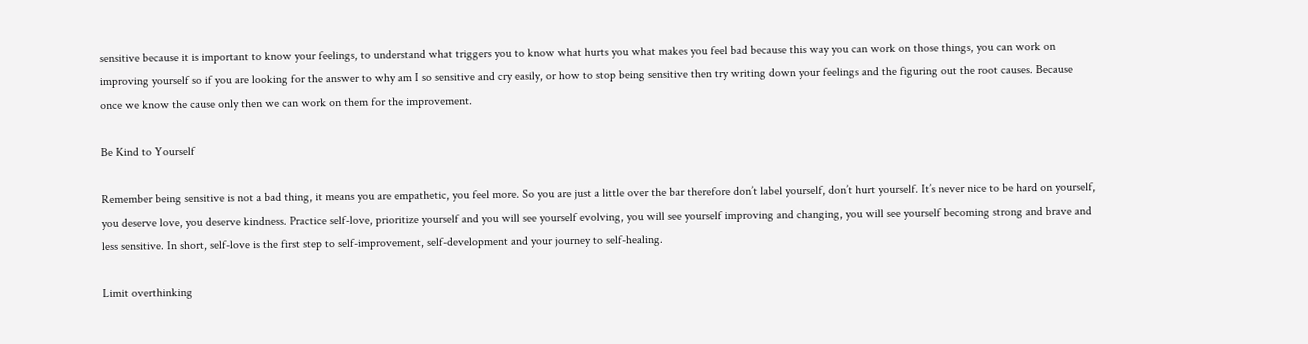sensitive because it is important to know your feelings, to understand what triggers you to know what hurts you what makes you feel bad because this way you can work on those things, you can work on improving yourself so if you are looking for the answer to why am I so sensitive and cry easily, or how to stop being sensitive then try writing down your feelings and the figuring out the root causes. Because once we know the cause only then we can work on them for the improvement.

Be Kind to Yourself

Remember being sensitive is not a bad thing, it means you are empathetic, you feel more. So you are just a little over the bar therefore don’t label yourself, don’t hurt yourself. It’s never nice to be hard on yourself, you deserve love, you deserve kindness. Practice self-love, prioritize yourself and you will see yourself evolving, you will see yourself improving and changing, you will see yourself becoming strong and brave and less sensitive. In short, self-love is the first step to self-improvement, self-development and your journey to self-healing.

Limit overthinking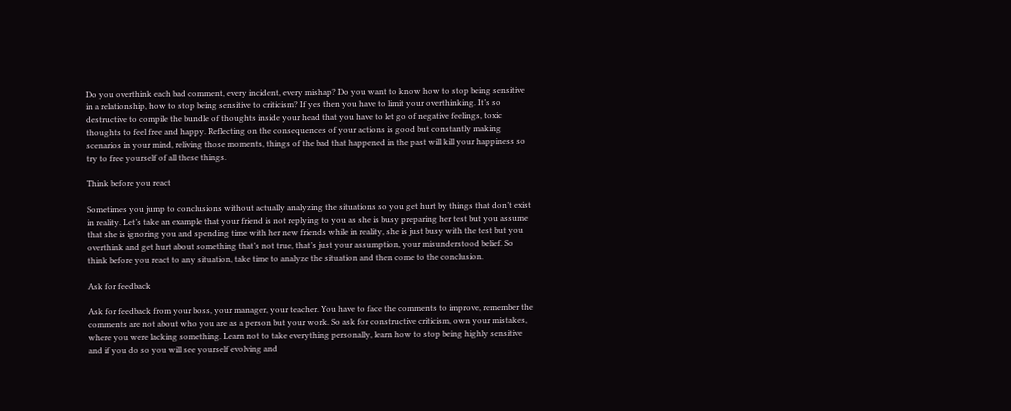Do you overthink each bad comment, every incident, every mishap? Do you want to know how to stop being sensitive in a relationship, how to stop being sensitive to criticism? If yes then you have to limit your overthinking. It’s so destructive to compile the bundle of thoughts inside your head that you have to let go of negative feelings, toxic thoughts to feel free and happy. Reflecting on the consequences of your actions is good but constantly making scenarios in your mind, reliving those moments, things of the bad that happened in the past will kill your happiness so try to free yourself of all these things.

Think before you react

Sometimes you jump to conclusions without actually analyzing the situations so you get hurt by things that don’t exist in reality. Let’s take an example that your friend is not replying to you as she is busy preparing her test but you assume that she is ignoring you and spending time with her new friends while in reality, she is just busy with the test but you overthink and get hurt about something that’s not true, that’s just your assumption, your misunderstood belief. So think before you react to any situation, take time to analyze the situation and then come to the conclusion.

Ask for feedback

Ask for feedback from your boss, your manager, your teacher. You have to face the comments to improve, remember the comments are not about who you are as a person but your work. So ask for constructive criticism, own your mistakes, where you were lacking something. Learn not to take everything personally, learn how to stop being highly sensitive and if you do so you will see yourself evolving and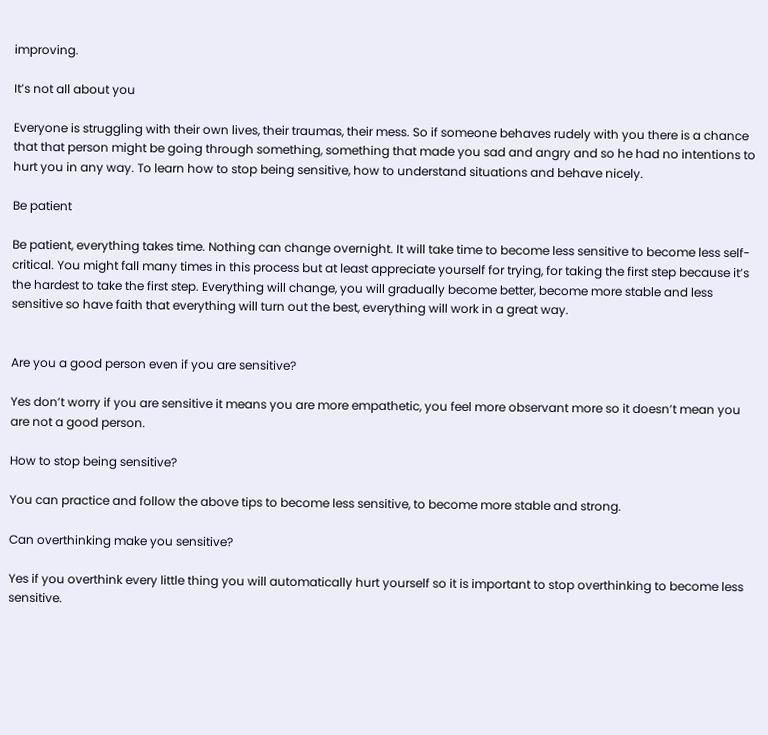improving.

It’s not all about you

Everyone is struggling with their own lives, their traumas, their mess. So if someone behaves rudely with you there is a chance that that person might be going through something, something that made you sad and angry and so he had no intentions to hurt you in any way. To learn how to stop being sensitive, how to understand situations and behave nicely.

Be patient

Be patient, everything takes time. Nothing can change overnight. It will take time to become less sensitive to become less self-critical. You might fall many times in this process but at least appreciate yourself for trying, for taking the first step because it’s the hardest to take the first step. Everything will change, you will gradually become better, become more stable and less sensitive so have faith that everything will turn out the best, everything will work in a great way.


Are you a good person even if you are sensitive?

Yes don’t worry if you are sensitive it means you are more empathetic, you feel more observant more so it doesn’t mean you are not a good person.

How to stop being sensitive?

You can practice and follow the above tips to become less sensitive, to become more stable and strong.

Can overthinking make you sensitive?

Yes if you overthink every little thing you will automatically hurt yourself so it is important to stop overthinking to become less sensitive.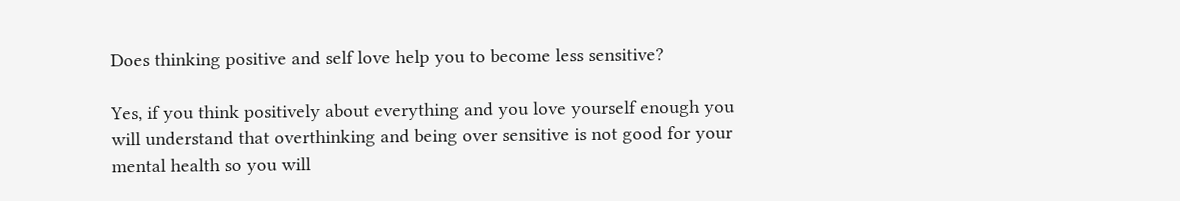Does thinking positive and self love help you to become less sensitive?

Yes, if you think positively about everything and you love yourself enough you will understand that overthinking and being over sensitive is not good for your mental health so you will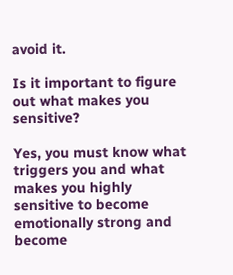avoid it.

Is it important to figure out what makes you sensitive?

Yes, you must know what triggers you and what makes you highly sensitive to become emotionally strong and become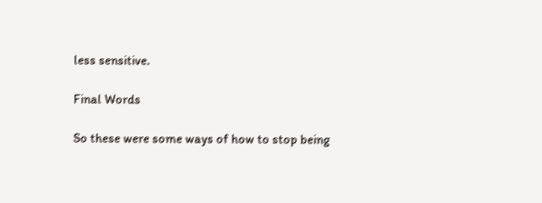less sensitive.

Final Words

So these were some ways of how to stop being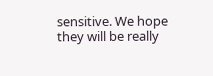sensitive. We hope they will be really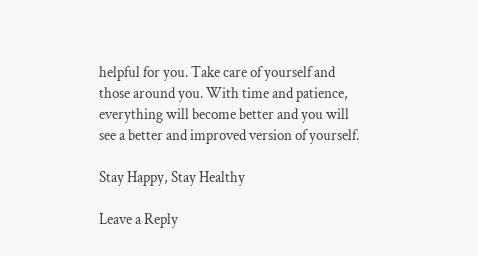helpful for you. Take care of yourself and those around you. With time and patience, everything will become better and you will see a better and improved version of yourself.

Stay Happy, Stay Healthy

Leave a Reply